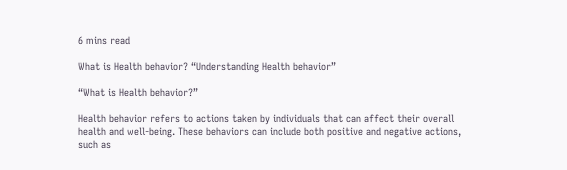6 mins read

What is Health behavior? “Understanding Health behavior”

“What is Health behavior?”

Health behavior refers to actions taken by individuals that can affect their overall health and well-being. These behaviors can include both positive and negative actions, such as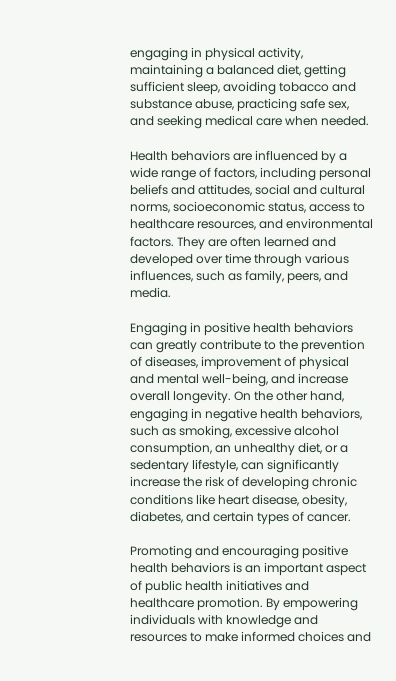engaging in physical activity, maintaining a balanced diet, getting sufficient sleep, avoiding tobacco and substance abuse, practicing safe sex, and seeking medical care when needed.

Health behaviors are influenced by a wide range of factors, including personal beliefs and attitudes, social and cultural norms, socioeconomic status, access to healthcare resources, and environmental factors. They are often learned and developed over time through various influences, such as family, peers, and media.

Engaging in positive health behaviors can greatly contribute to the prevention of diseases, improvement of physical and mental well-being, and increase overall longevity. On the other hand, engaging in negative health behaviors, such as smoking, excessive alcohol consumption, an unhealthy diet, or a sedentary lifestyle, can significantly increase the risk of developing chronic conditions like heart disease, obesity, diabetes, and certain types of cancer.

Promoting and encouraging positive health behaviors is an important aspect of public health initiatives and healthcare promotion. By empowering individuals with knowledge and resources to make informed choices and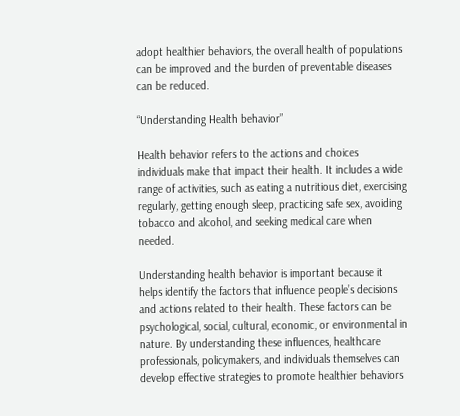adopt healthier behaviors, the overall health of populations can be improved and the burden of preventable diseases can be reduced.

“Understanding Health behavior”

Health behavior refers to the actions and choices individuals make that impact their health. It includes a wide range of activities, such as eating a nutritious diet, exercising regularly, getting enough sleep, practicing safe sex, avoiding tobacco and alcohol, and seeking medical care when needed.

Understanding health behavior is important because it helps identify the factors that influence people’s decisions and actions related to their health. These factors can be psychological, social, cultural, economic, or environmental in nature. By understanding these influences, healthcare professionals, policymakers, and individuals themselves can develop effective strategies to promote healthier behaviors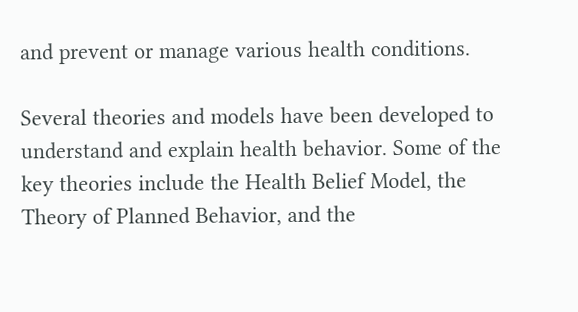and prevent or manage various health conditions.

Several theories and models have been developed to understand and explain health behavior. Some of the key theories include the Health Belief Model, the Theory of Planned Behavior, and the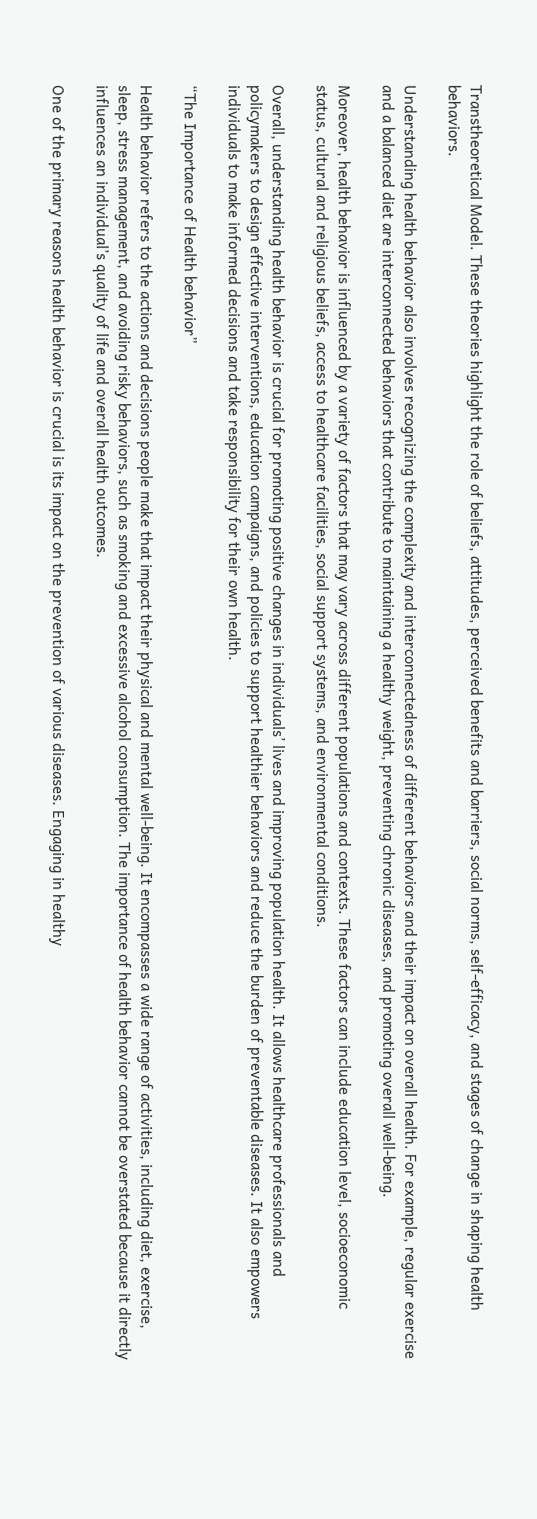Transtheoretical Model. These theories highlight the role of beliefs, attitudes, perceived benefits and barriers, social norms, self-efficacy, and stages of change in shaping health behaviors.

Understanding health behavior also involves recognizing the complexity and interconnectedness of different behaviors and their impact on overall health. For example, regular exercise and a balanced diet are interconnected behaviors that contribute to maintaining a healthy weight, preventing chronic diseases, and promoting overall well-being.

Moreover, health behavior is influenced by a variety of factors that may vary across different populations and contexts. These factors can include education level, socioeconomic status, cultural and religious beliefs, access to healthcare facilities, social support systems, and environmental conditions.

Overall, understanding health behavior is crucial for promoting positive changes in individuals’ lives and improving population health. It allows healthcare professionals and policymakers to design effective interventions, education campaigns, and policies to support healthier behaviors and reduce the burden of preventable diseases. It also empowers individuals to make informed decisions and take responsibility for their own health.

“The Importance of Health behavior”

Health behavior refers to the actions and decisions people make that impact their physical and mental well-being. It encompasses a wide range of activities, including diet, exercise, sleep, stress management, and avoiding risky behaviors, such as smoking and excessive alcohol consumption. The importance of health behavior cannot be overstated because it directly influences an individual’s quality of life and overall health outcomes.

One of the primary reasons health behavior is crucial is its impact on the prevention of various diseases. Engaging in healthy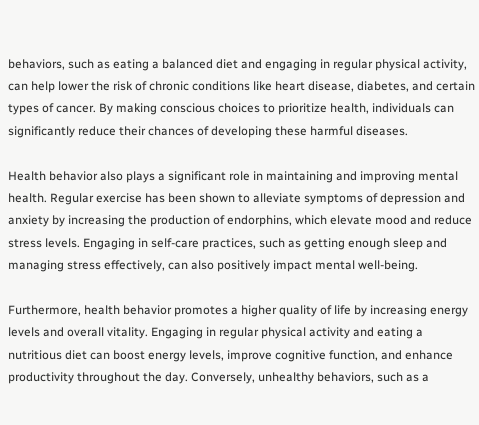behaviors, such as eating a balanced diet and engaging in regular physical activity, can help lower the risk of chronic conditions like heart disease, diabetes, and certain types of cancer. By making conscious choices to prioritize health, individuals can significantly reduce their chances of developing these harmful diseases.

Health behavior also plays a significant role in maintaining and improving mental health. Regular exercise has been shown to alleviate symptoms of depression and anxiety by increasing the production of endorphins, which elevate mood and reduce stress levels. Engaging in self-care practices, such as getting enough sleep and managing stress effectively, can also positively impact mental well-being.

Furthermore, health behavior promotes a higher quality of life by increasing energy levels and overall vitality. Engaging in regular physical activity and eating a nutritious diet can boost energy levels, improve cognitive function, and enhance productivity throughout the day. Conversely, unhealthy behaviors, such as a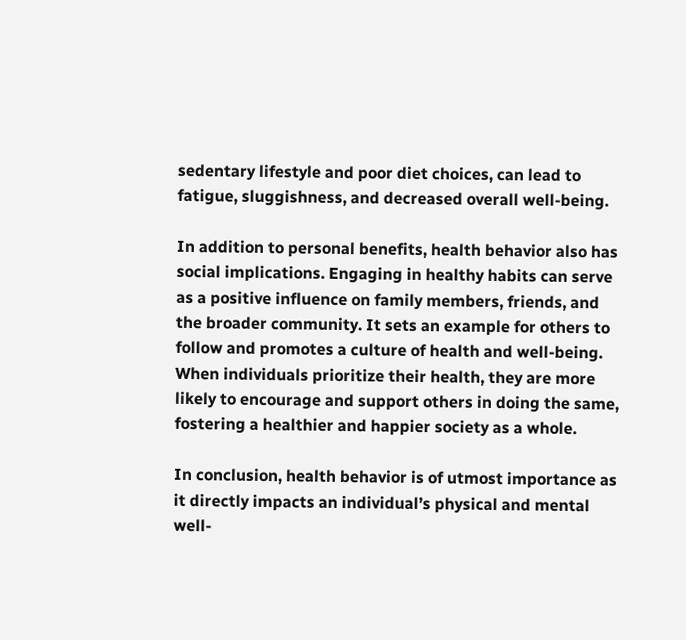sedentary lifestyle and poor diet choices, can lead to fatigue, sluggishness, and decreased overall well-being.

In addition to personal benefits, health behavior also has social implications. Engaging in healthy habits can serve as a positive influence on family members, friends, and the broader community. It sets an example for others to follow and promotes a culture of health and well-being. When individuals prioritize their health, they are more likely to encourage and support others in doing the same, fostering a healthier and happier society as a whole.

In conclusion, health behavior is of utmost importance as it directly impacts an individual’s physical and mental well-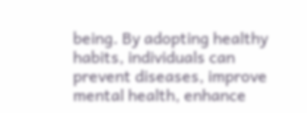being. By adopting healthy habits, individuals can prevent diseases, improve mental health, enhance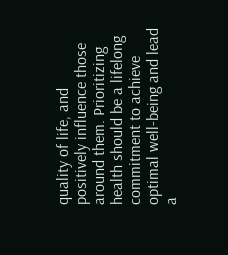quality of life, and positively influence those around them. Prioritizing health should be a lifelong commitment to achieve optimal well-being and lead a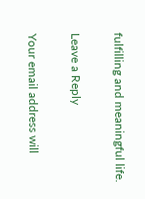fulfilling and meaningful life.

Leave a Reply

Your email address will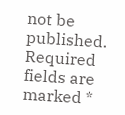not be published. Required fields are marked *